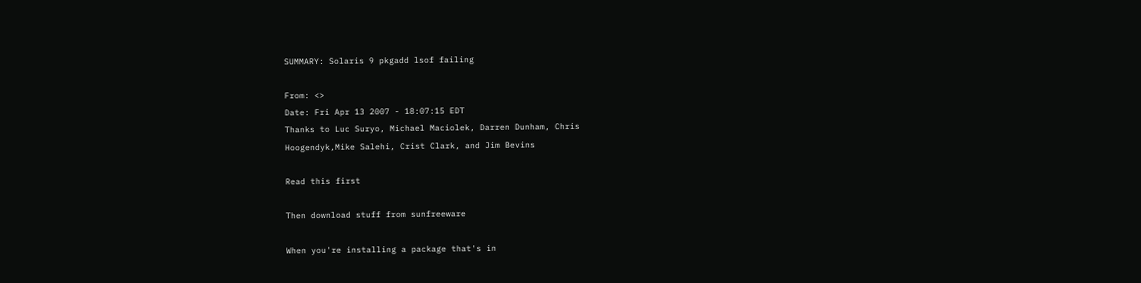SUMMARY: Solaris 9 pkgadd lsof failing

From: <>
Date: Fri Apr 13 2007 - 18:07:15 EDT
Thanks to Luc Suryo, Michael Maciolek, Darren Dunham, Chris
Hoogendyk,Mike Salehi, Crist Clark, and Jim Bevins

Read this first

Then download stuff from sunfreeware

When you're installing a package that's in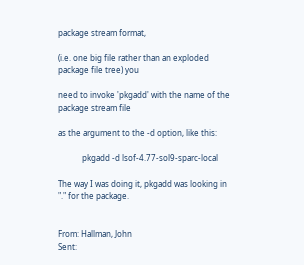package stream format,

(i.e. one big file rather than an exploded package file tree) you

need to invoke 'pkgadd' with the name of the package stream file

as the argument to the -d option, like this:

            pkgadd -d lsof-4.77-sol9-sparc-local

The way I was doing it, pkgadd was looking in "." for the package.


From: Hallman, John
Sent: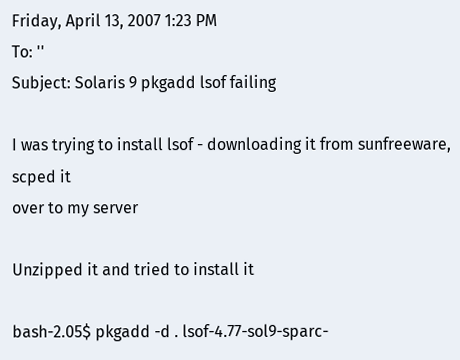Friday, April 13, 2007 1:23 PM
To: ''
Subject: Solaris 9 pkgadd lsof failing

I was trying to install lsof - downloading it from sunfreeware, scped it
over to my server

Unzipped it and tried to install it

bash-2.05$ pkgadd -d . lsof-4.77-sol9-sparc-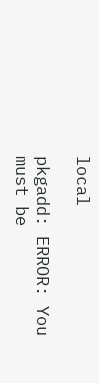local

pkgadd: ERROR: You must be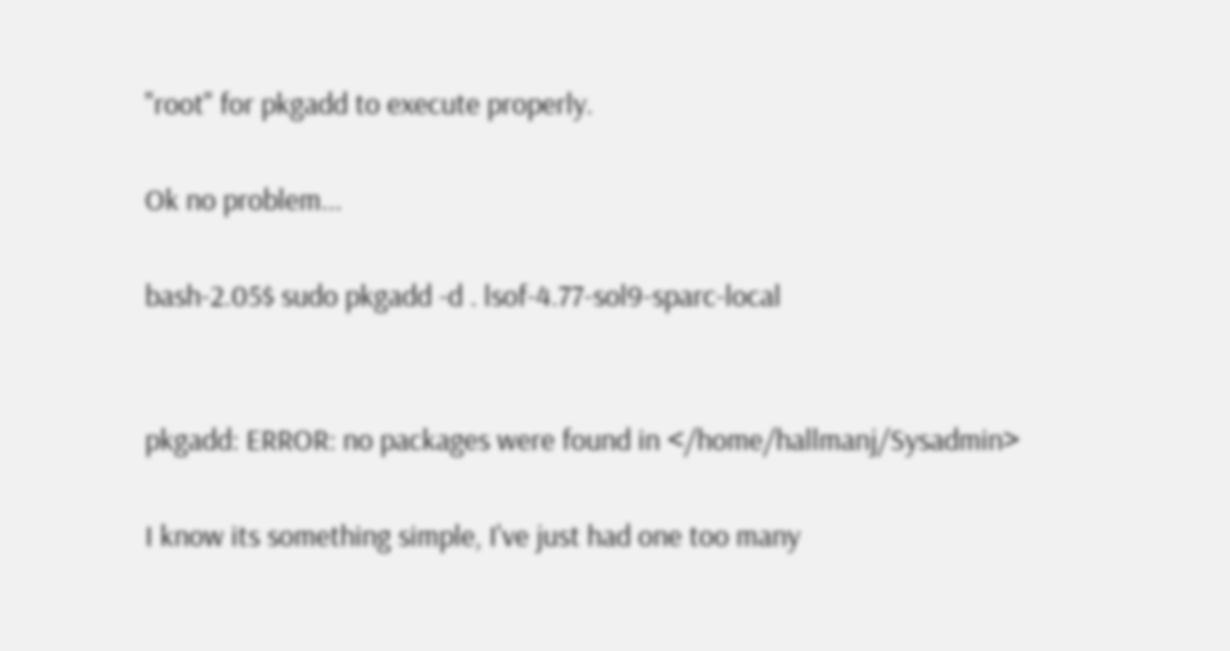"root" for pkgadd to execute properly.

Ok no problem...

bash-2.05$ sudo pkgadd -d . lsof-4.77-sol9-sparc-local


pkgadd: ERROR: no packages were found in </home/hallmanj/Sysadmin>

I know its something simple, I've just had one too many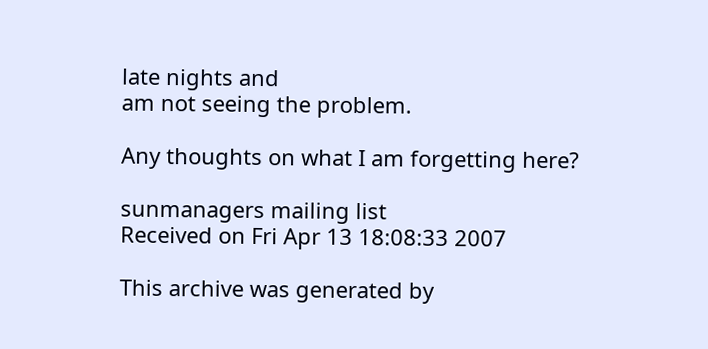late nights and
am not seeing the problem.

Any thoughts on what I am forgetting here?

sunmanagers mailing list
Received on Fri Apr 13 18:08:33 2007

This archive was generated by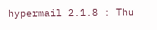hypermail 2.1.8 : Thu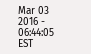Mar 03 2016 - 06:44:05 EST